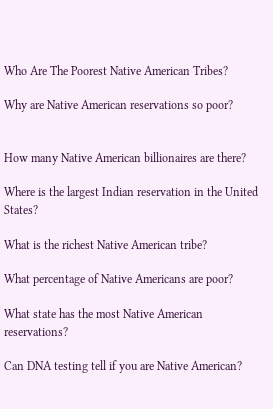Who Are The Poorest Native American Tribes?

Why are Native American reservations so poor?


How many Native American billionaires are there?

Where is the largest Indian reservation in the United States?

What is the richest Native American tribe?

What percentage of Native Americans are poor?

What state has the most Native American reservations?

Can DNA testing tell if you are Native American?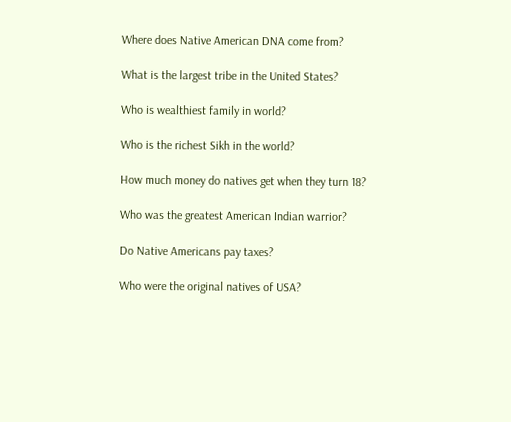Where does Native American DNA come from?

What is the largest tribe in the United States?

Who is wealthiest family in world?

Who is the richest Sikh in the world?

How much money do natives get when they turn 18?

Who was the greatest American Indian warrior?

Do Native Americans pay taxes?

Who were the original natives of USA?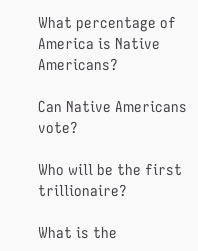What percentage of America is Native Americans?

Can Native Americans vote?

Who will be the first trillionaire?

What is the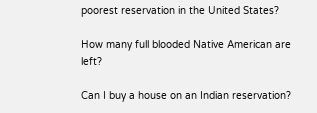poorest reservation in the United States?

How many full blooded Native American are left?

Can I buy a house on an Indian reservation?